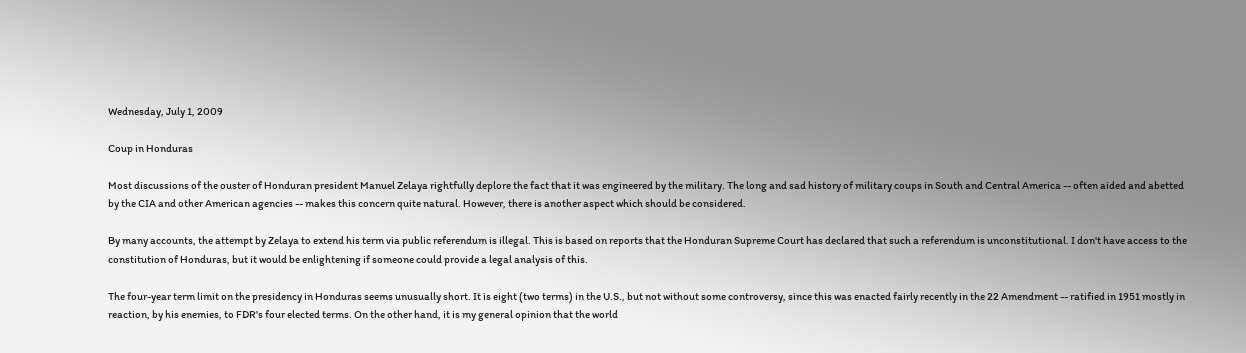Wednesday, July 1, 2009

Coup in Honduras

Most discussions of the ouster of Honduran president Manuel Zelaya rightfully deplore the fact that it was engineered by the military. The long and sad history of military coups in South and Central America -- often aided and abetted by the CIA and other American agencies -- makes this concern quite natural. However, there is another aspect which should be considered.

By many accounts, the attempt by Zelaya to extend his term via public referendum is illegal. This is based on reports that the Honduran Supreme Court has declared that such a referendum is unconstitutional. I don't have access to the constitution of Honduras, but it would be enlightening if someone could provide a legal analysis of this.

The four-year term limit on the presidency in Honduras seems unusually short. It is eight (two terms) in the U.S., but not without some controversy, since this was enacted fairly recently in the 22 Amendment -- ratified in 1951 mostly in reaction, by his enemies, to FDR's four elected terms. On the other hand, it is my general opinion that the world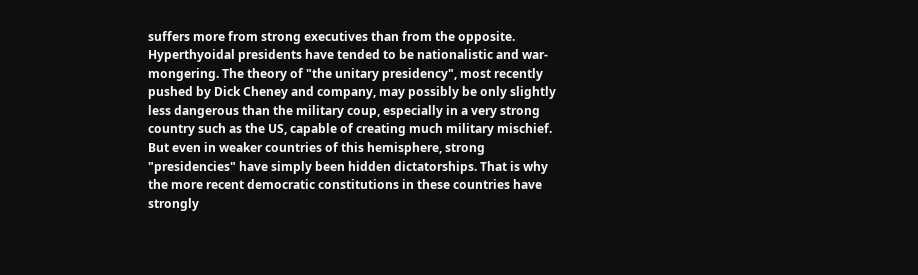suffers more from strong executives than from the opposite. Hyperthyoidal presidents have tended to be nationalistic and war-mongering. The theory of "the unitary presidency", most recently pushed by Dick Cheney and company, may possibly be only slightly less dangerous than the military coup, especially in a very strong country such as the US, capable of creating much military mischief. But even in weaker countries of this hemisphere, strong "presidencies" have simply been hidden dictatorships. That is why the more recent democratic constitutions in these countries have strongly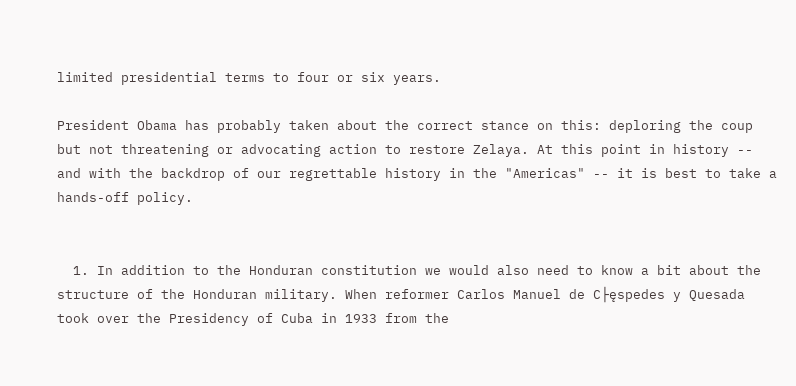limited presidential terms to four or six years.

President Obama has probably taken about the correct stance on this: deploring the coup but not threatening or advocating action to restore Zelaya. At this point in history -- and with the backdrop of our regrettable history in the "Americas" -- it is best to take a hands-off policy.


  1. In addition to the Honduran constitution we would also need to know a bit about the structure of the Honduran military. When reformer Carlos Manuel de C├ęspedes y Quesada took over the Presidency of Cuba in 1933 from the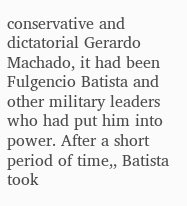conservative and dictatorial Gerardo Machado, it had been Fulgencio Batista and other military leaders who had put him into power. After a short period of time,, Batista took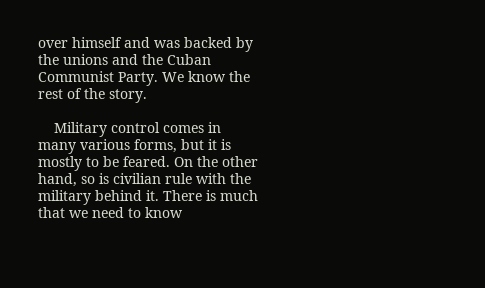over himself and was backed by the unions and the Cuban Communist Party. We know the rest of the story.

    Military control comes in many various forms, but it is mostly to be feared. On the other hand, so is civilian rule with the military behind it. There is much that we need to know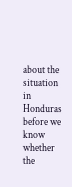about the situation in Honduras before we know whether the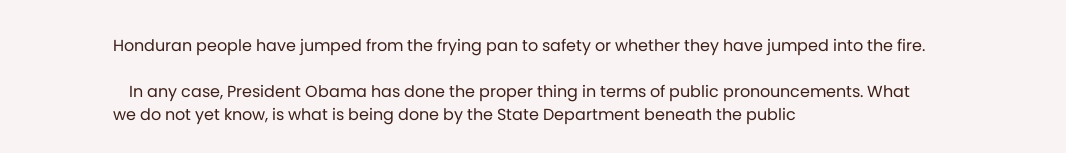Honduran people have jumped from the frying pan to safety or whether they have jumped into the fire.

    In any case, President Obama has done the proper thing in terms of public pronouncements. What we do not yet know, is what is being done by the State Department beneath the public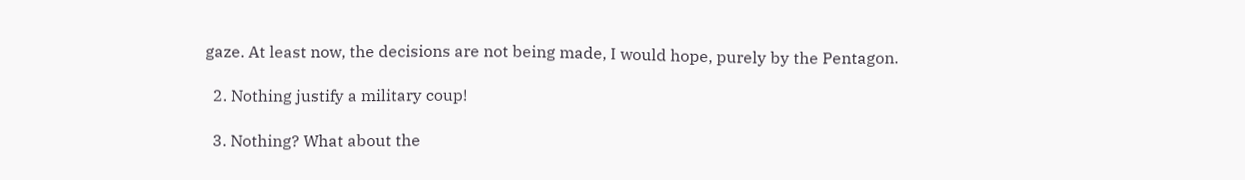gaze. At least now, the decisions are not being made, I would hope, purely by the Pentagon.

  2. Nothing justify a military coup!

  3. Nothing? What about the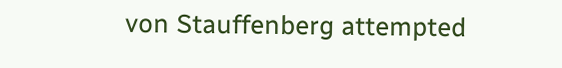von Stauffenberg attempted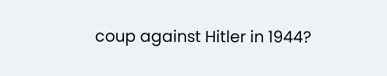coup against Hitler in 1944?